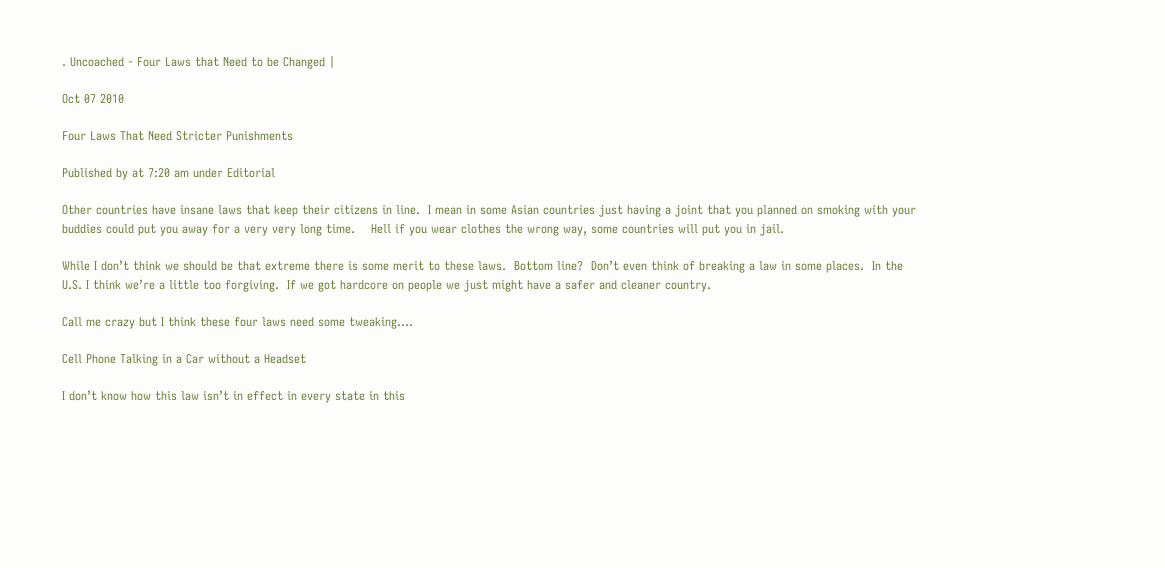. Uncoached - Four Laws that Need to be Changed |

Oct 07 2010

Four Laws That Need Stricter Punishments

Published by at 7:20 am under Editorial

Other countries have insane laws that keep their citizens in line.  I mean in some Asian countries just having a joint that you planned on smoking with your buddies could put you away for a very very long time.    Hell if you wear clothes the wrong way, some countries will put you in jail.

While I don’t think we should be that extreme there is some merit to these laws.  Bottom line?  Don’t even think of breaking a law in some places.  In the U.S. I think we’re a little too forgiving.  If we got hardcore on people we just might have a safer and cleaner country.

Call me crazy but I think these four laws need some tweaking….

Cell Phone Talking in a Car without a Headset

I don’t know how this law isn’t in effect in every state in this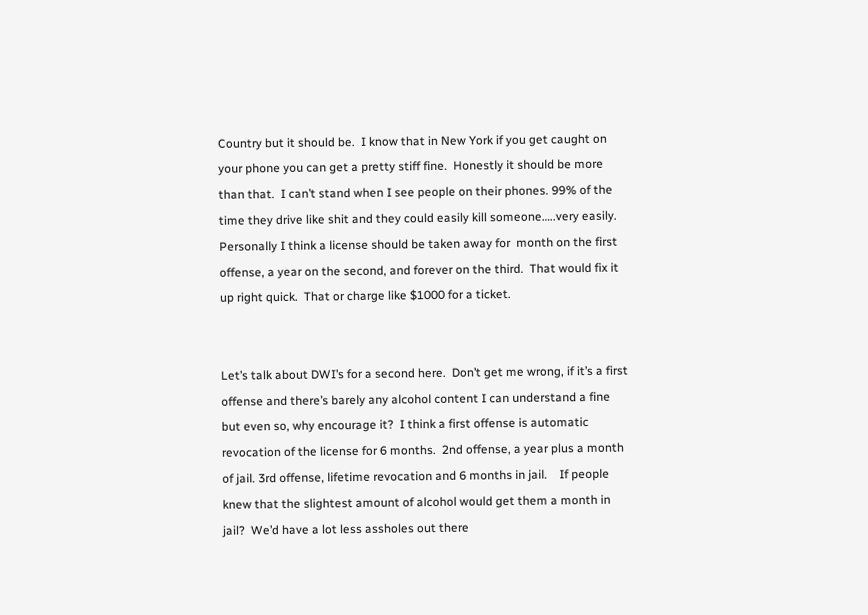Country but it should be.  I know that in New York if you get caught on your phone you can get a pretty stiff fine.  Honestly it should be more than that.  I can’t stand when I see people on their phones. 99% of the time they drive like shit and they could easily kill someone…..very easily.  Personally I think a license should be taken away for  month on the first offense, a year on the second, and forever on the third.  That would fix it up right quick.  That or charge like $1000 for a ticket.


Let’s talk about DWI’s for a second here.  Don’t get me wrong, if it’s a first offense and there’s barely any alcohol content I can understand a fine but even so, why encourage it?  I think a first offense is automatic revocation of the license for 6 months.  2nd offense, a year plus a month of jail. 3rd offense, lifetime revocation and 6 months in jail.    If people knew that the slightest amount of alcohol would get them a month in jail?  We’d have a lot less assholes out there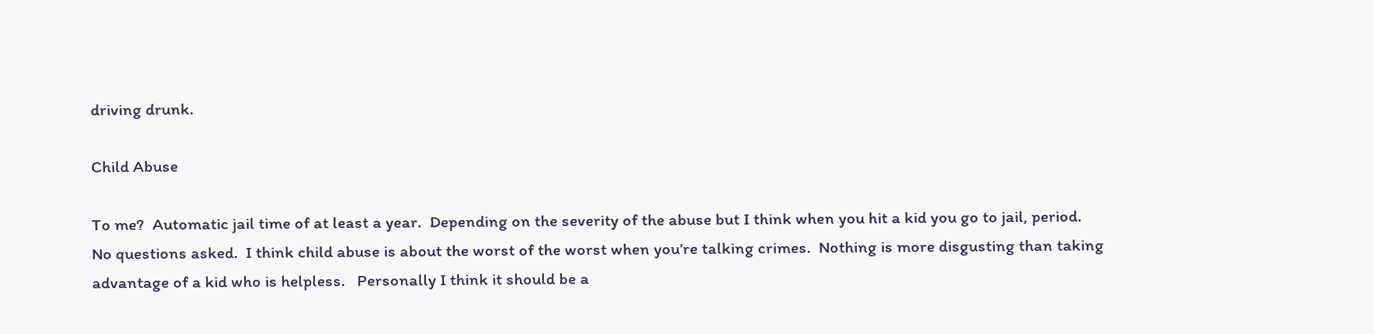driving drunk.

Child Abuse

To me?  Automatic jail time of at least a year.  Depending on the severity of the abuse but I think when you hit a kid you go to jail, period.  No questions asked.  I think child abuse is about the worst of the worst when you’re talking crimes.  Nothing is more disgusting than taking advantage of a kid who is helpless.   Personally I think it should be a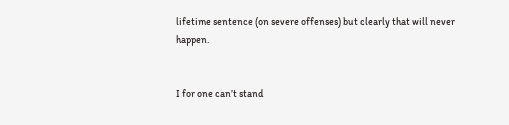lifetime sentence (on severe offenses) but clearly that will never happen.


I for one can’t stand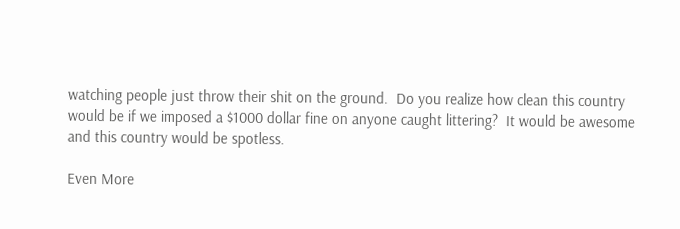watching people just throw their shit on the ground.  Do you realize how clean this country would be if we imposed a $1000 dollar fine on anyone caught littering?  It would be awesome and this country would be spotless.

Even More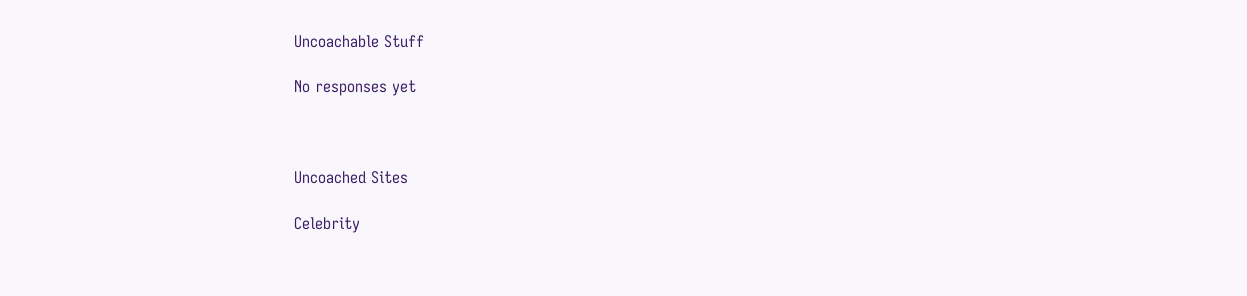Uncoachable Stuff

No responses yet



Uncoached Sites

Celebrity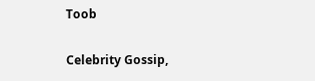Toob

Celebrity Gossip,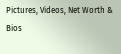Pictures, Videos, Net Worth & Bios